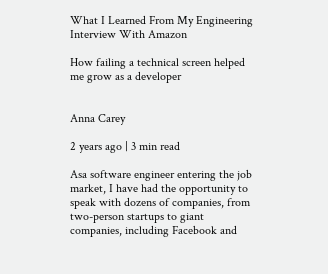What I Learned From My Engineering Interview With Amazon

How failing a technical screen helped me grow as a developer


Anna Carey

2 years ago | 3 min read

Asa software engineer entering the job market, I have had the opportunity to speak with dozens of companies, from two-person startups to giant companies, including Facebook and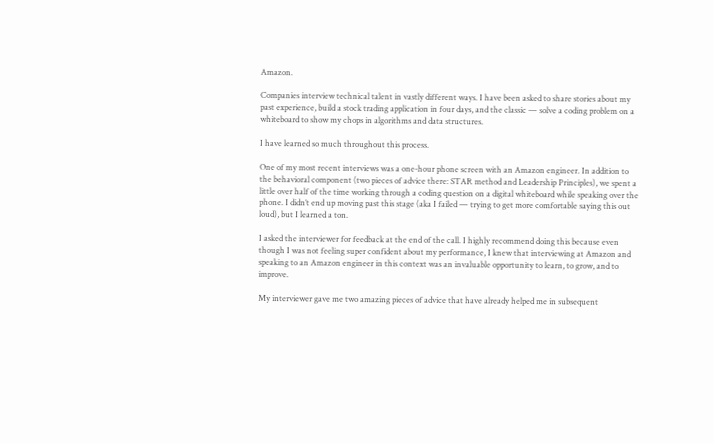Amazon.

Companies interview technical talent in vastly different ways. I have been asked to share stories about my past experience, build a stock trading application in four days, and the classic — solve a coding problem on a whiteboard to show my chops in algorithms and data structures.

I have learned so much throughout this process.

One of my most recent interviews was a one-hour phone screen with an Amazon engineer. In addition to the behavioral component (two pieces of advice there: STAR method and Leadership Principles), we spent a little over half of the time working through a coding question on a digital whiteboard while speaking over the phone. I didn’t end up moving past this stage (aka I failed — trying to get more comfortable saying this out loud), but I learned a ton.

I asked the interviewer for feedback at the end of the call. I highly recommend doing this because even though I was not feeling super confident about my performance, I knew that interviewing at Amazon and speaking to an Amazon engineer in this context was an invaluable opportunity to learn, to grow, and to improve.

My interviewer gave me two amazing pieces of advice that have already helped me in subsequent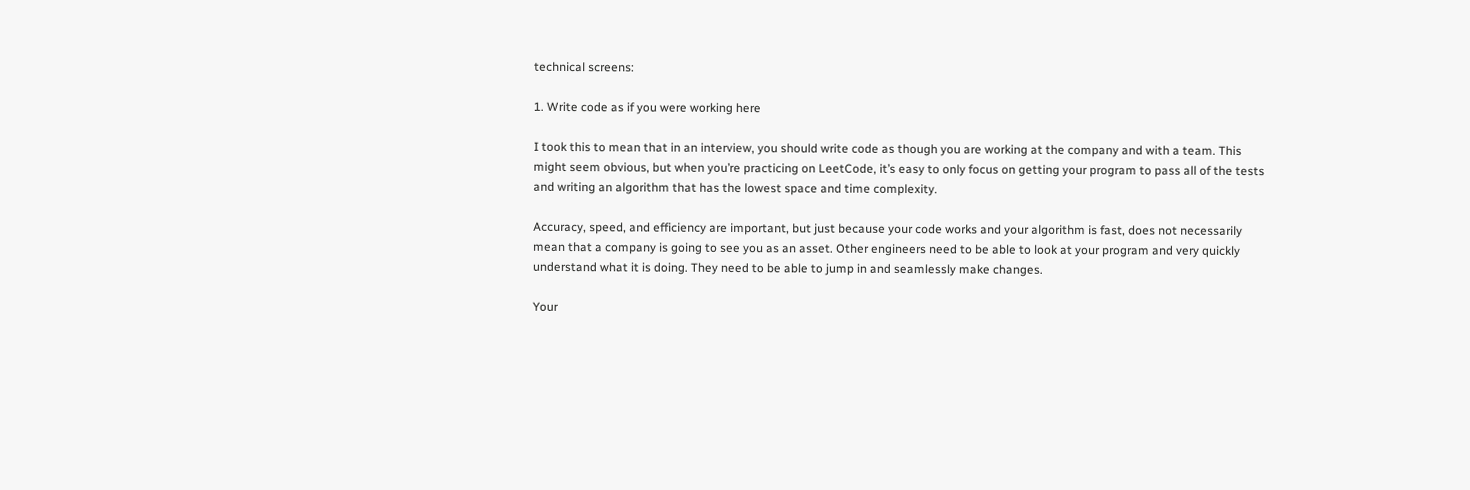technical screens:

1. Write code as if you were working here

I took this to mean that in an interview, you should write code as though you are working at the company and with a team. This might seem obvious, but when you’re practicing on LeetCode, it’s easy to only focus on getting your program to pass all of the tests and writing an algorithm that has the lowest space and time complexity.

Accuracy, speed, and efficiency are important, but just because your code works and your algorithm is fast, does not necessarily mean that a company is going to see you as an asset. Other engineers need to be able to look at your program and very quickly understand what it is doing. They need to be able to jump in and seamlessly make changes.

Your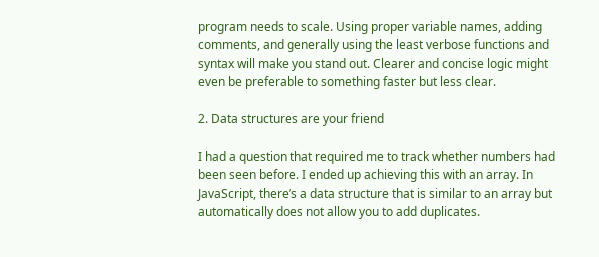program needs to scale. Using proper variable names, adding comments, and generally using the least verbose functions and syntax will make you stand out. Clearer and concise logic might even be preferable to something faster but less clear.

2. Data structures are your friend

I had a question that required me to track whether numbers had been seen before. I ended up achieving this with an array. In JavaScript, there’s a data structure that is similar to an array but automatically does not allow you to add duplicates.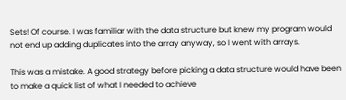Sets! Of course. I was familiar with the data structure but knew my program would not end up adding duplicates into the array anyway, so I went with arrays.

This was a mistake. A good strategy before picking a data structure would have been to make a quick list of what I needed to achieve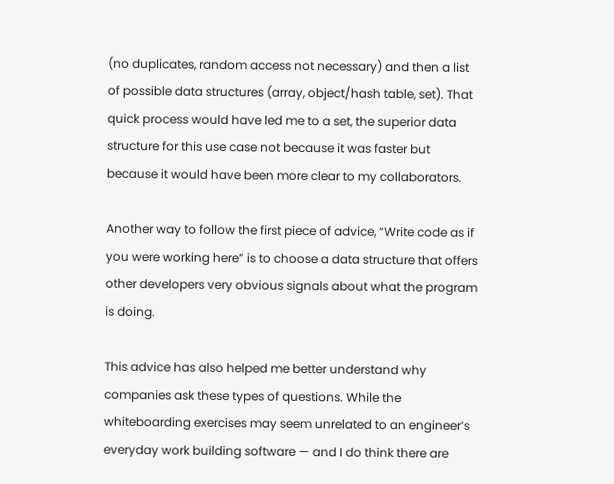(no duplicates, random access not necessary) and then a list of possible data structures (array, object/hash table, set). That quick process would have led me to a set, the superior data structure for this use case not because it was faster but because it would have been more clear to my collaborators.

Another way to follow the first piece of advice, “Write code as if you were working here” is to choose a data structure that offers other developers very obvious signals about what the program is doing.

This advice has also helped me better understand why companies ask these types of questions. While the whiteboarding exercises may seem unrelated to an engineer’s everyday work building software — and I do think there are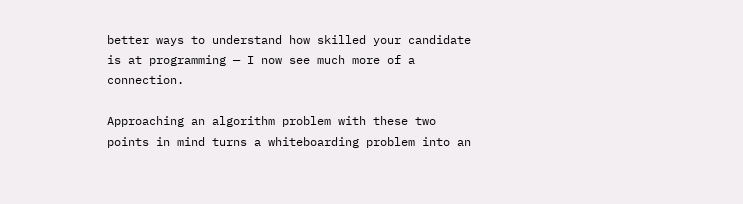better ways to understand how skilled your candidate is at programming — I now see much more of a connection.

Approaching an algorithm problem with these two points in mind turns a whiteboarding problem into an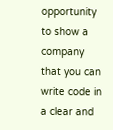opportunity to show a company that you can write code in a clear and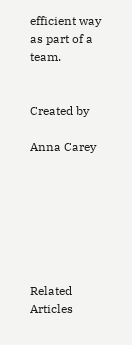efficient way as part of a team.


Created by

Anna Carey







Related Articles